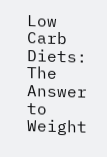Low Carb Diets: The Answer to Weight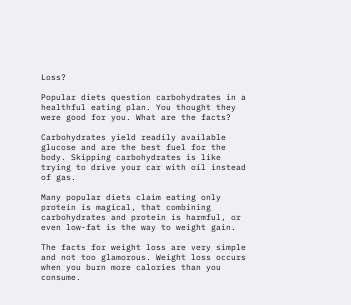Loss?

Popular diets question carbohydrates in a healthful eating plan. You thought they were good for you. What are the facts?

Carbohydrates yield readily available glucose and are the best fuel for the body. Skipping carbohydrates is like trying to drive your car with oil instead of gas.

Many popular diets claim eating only protein is magical, that combining carbohydrates and protein is harmful, or even low-fat is the way to weight gain.

The facts for weight loss are very simple and not too glamorous. Weight loss occurs when you burn more calories than you consume.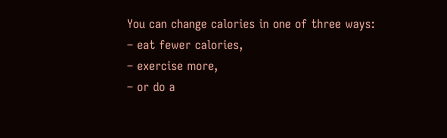You can change calories in one of three ways:
– eat fewer calories,
– exercise more,
– or do a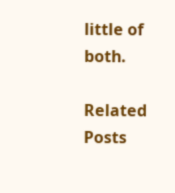little of both.

Related Posts